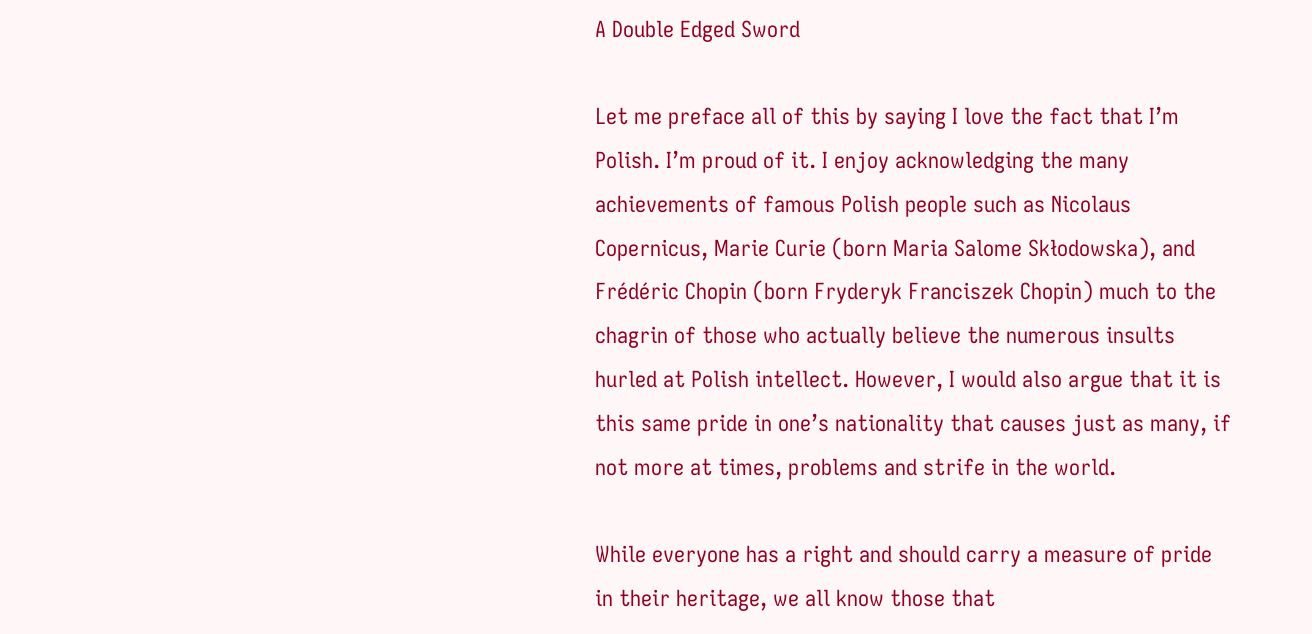A Double Edged Sword

Let me preface all of this by saying I love the fact that I’m Polish. I’m proud of it. I enjoy acknowledging the many achievements of famous Polish people such as Nicolaus Copernicus, Marie Curie (born Maria Salome Skłodowska), and Frédéric Chopin (born Fryderyk Franciszek Chopin) much to the chagrin of those who actually believe the numerous insults hurled at Polish intellect. However, I would also argue that it is this same pride in one’s nationality that causes just as many, if not more at times, problems and strife in the world.

While everyone has a right and should carry a measure of pride in their heritage, we all know those that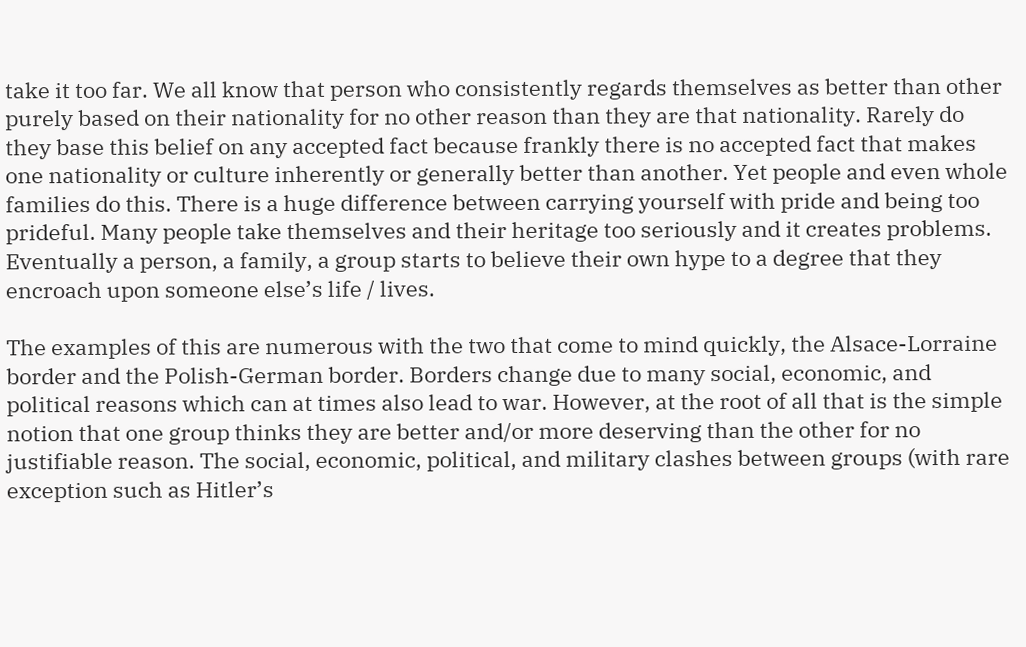take it too far. We all know that person who consistently regards themselves as better than other purely based on their nationality for no other reason than they are that nationality. Rarely do they base this belief on any accepted fact because frankly there is no accepted fact that makes one nationality or culture inherently or generally better than another. Yet people and even whole families do this. There is a huge difference between carrying yourself with pride and being too prideful. Many people take themselves and their heritage too seriously and it creates problems. Eventually a person, a family, a group starts to believe their own hype to a degree that they encroach upon someone else’s life / lives.

The examples of this are numerous with the two that come to mind quickly, the Alsace-Lorraine border and the Polish-German border. Borders change due to many social, economic, and political reasons which can at times also lead to war. However, at the root of all that is the simple notion that one group thinks they are better and/or more deserving than the other for no justifiable reason. The social, economic, political, and military clashes between groups (with rare exception such as Hitler’s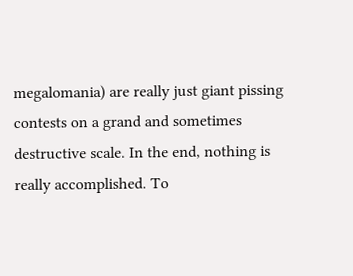megalomania) are really just giant pissing contests on a grand and sometimes destructive scale. In the end, nothing is really accomplished. To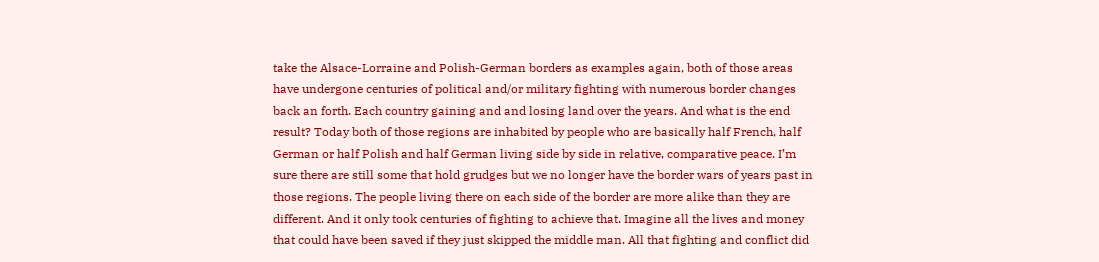take the Alsace-Lorraine and Polish-German borders as examples again, both of those areas have undergone centuries of political and/or military fighting with numerous border changes back an forth. Each country gaining and and losing land over the years. And what is the end result? Today both of those regions are inhabited by people who are basically half French, half German or half Polish and half German living side by side in relative, comparative peace. I’m sure there are still some that hold grudges but we no longer have the border wars of years past in those regions. The people living there on each side of the border are more alike than they are different. And it only took centuries of fighting to achieve that. Imagine all the lives and money that could have been saved if they just skipped the middle man. All that fighting and conflict did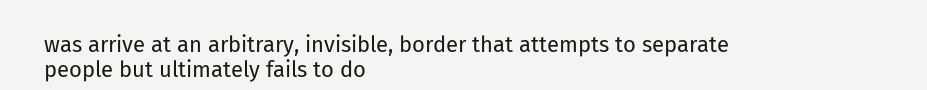was arrive at an arbitrary, invisible, border that attempts to separate people but ultimately fails to do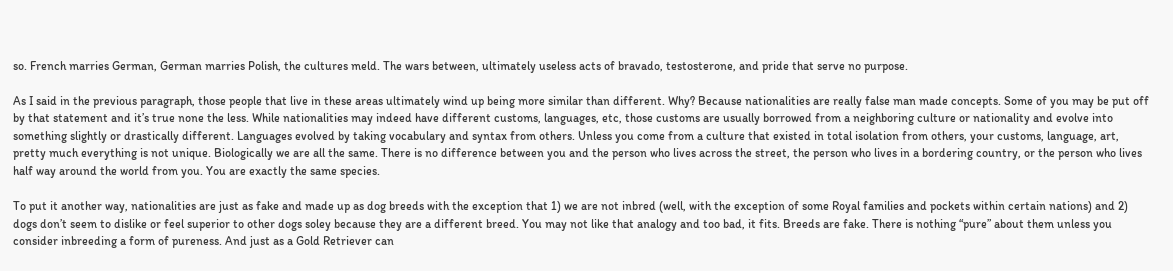so. French marries German, German marries Polish, the cultures meld. The wars between, ultimately useless acts of bravado, testosterone, and pride that serve no purpose.

As I said in the previous paragraph, those people that live in these areas ultimately wind up being more similar than different. Why? Because nationalities are really false man made concepts. Some of you may be put off by that statement and it’s true none the less. While nationalities may indeed have different customs, languages, etc, those customs are usually borrowed from a neighboring culture or nationality and evolve into something slightly or drastically different. Languages evolved by taking vocabulary and syntax from others. Unless you come from a culture that existed in total isolation from others, your customs, language, art, pretty much everything is not unique. Biologically we are all the same. There is no difference between you and the person who lives across the street, the person who lives in a bordering country, or the person who lives half way around the world from you. You are exactly the same species.

To put it another way, nationalities are just as fake and made up as dog breeds with the exception that 1) we are not inbred (well, with the exception of some Royal families and pockets within certain nations) and 2) dogs don’t seem to dislike or feel superior to other dogs soley because they are a different breed. You may not like that analogy and too bad, it fits. Breeds are fake. There is nothing “pure” about them unless you consider inbreeding a form of pureness. And just as a Gold Retriever can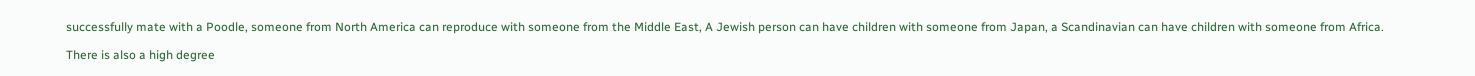successfully mate with a Poodle, someone from North America can reproduce with someone from the Middle East, A Jewish person can have children with someone from Japan, a Scandinavian can have children with someone from Africa.

There is also a high degree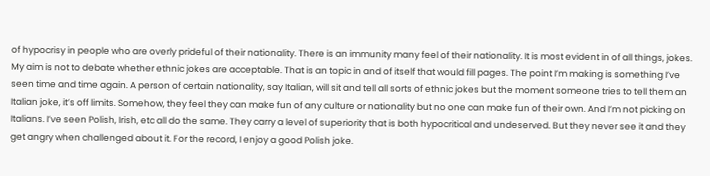of hypocrisy in people who are overly prideful of their nationality. There is an immunity many feel of their nationality. It is most evident in of all things, jokes. My aim is not to debate whether ethnic jokes are acceptable. That is an topic in and of itself that would fill pages. The point I’m making is something I’ve seen time and time again. A person of certain nationality, say Italian, will sit and tell all sorts of ethnic jokes but the moment someone tries to tell them an Italian joke, it’s off limits. Somehow, they feel they can make fun of any culture or nationality but no one can make fun of their own. And I’m not picking on Italians. I’ve seen Polish, Irish, etc all do the same. They carry a level of superiority that is both hypocritical and undeserved. But they never see it and they get angry when challenged about it. For the record, I enjoy a good Polish joke.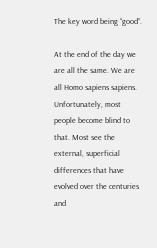The key word being “good”.

At the end of the day we are all the same. We are all Homo sapiens sapiens. Unfortunately, most people become blind to that. Most see the external, superficial differences that have evolved over the centuries and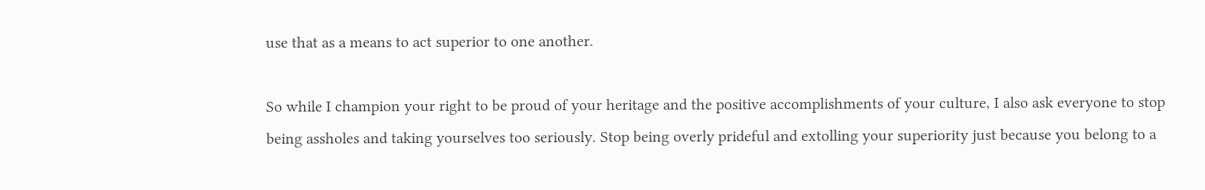use that as a means to act superior to one another.

So while I champion your right to be proud of your heritage and the positive accomplishments of your culture, I also ask everyone to stop being assholes and taking yourselves too seriously. Stop being overly prideful and extolling your superiority just because you belong to a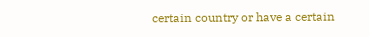certain country or have a certain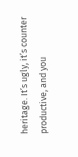heritage. It’s ugly, it’s counter productive, and you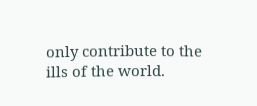only contribute to the ills of the world.